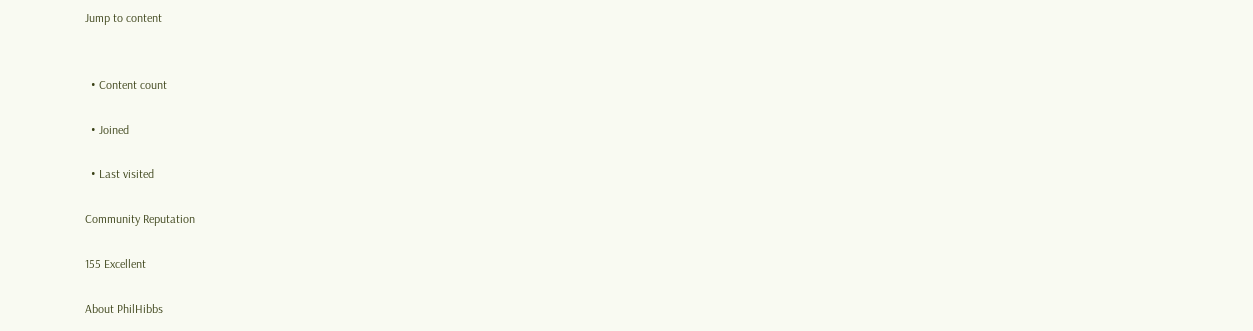Jump to content


  • Content count

  • Joined

  • Last visited

Community Reputation

155 Excellent

About PhilHibbs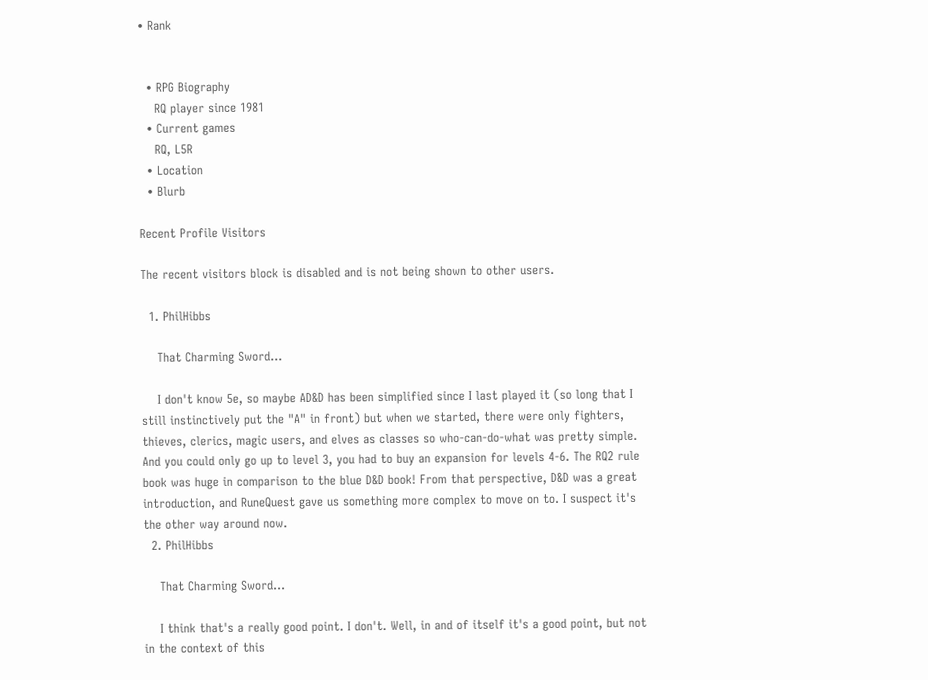• Rank


  • RPG Biography
    RQ player since 1981
  • Current games
    RQ, L5R
  • Location
  • Blurb

Recent Profile Visitors

The recent visitors block is disabled and is not being shown to other users.

  1. PhilHibbs

    That Charming Sword...

    I don't know 5e, so maybe AD&D has been simplified since I last played it (so long that I still instinctively put the "A" in front) but when we started, there were only fighters, thieves, clerics, magic users, and elves as classes so who-can-do-what was pretty simple. And you could only go up to level 3, you had to buy an expansion for levels 4-6. The RQ2 rule book was huge in comparison to the blue D&D book! From that perspective, D&D was a great introduction, and RuneQuest gave us something more complex to move on to. I suspect it's the other way around now.
  2. PhilHibbs

    That Charming Sword...

    I think that's a really good point. I don't. Well, in and of itself it's a good point, but not in the context of this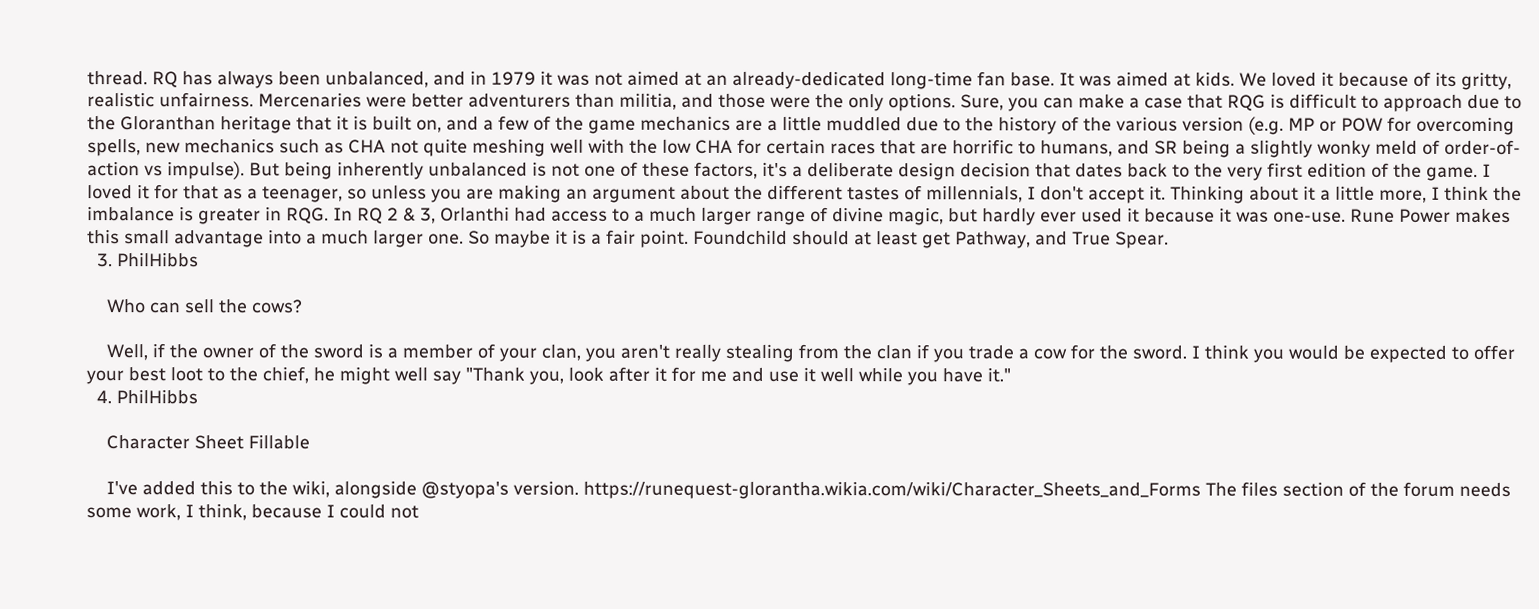thread. RQ has always been unbalanced, and in 1979 it was not aimed at an already-dedicated long-time fan base. It was aimed at kids. We loved it because of its gritty, realistic unfairness. Mercenaries were better adventurers than militia, and those were the only options. Sure, you can make a case that RQG is difficult to approach due to the Gloranthan heritage that it is built on, and a few of the game mechanics are a little muddled due to the history of the various version (e.g. MP or POW for overcoming spells, new mechanics such as CHA not quite meshing well with the low CHA for certain races that are horrific to humans, and SR being a slightly wonky meld of order-of-action vs impulse). But being inherently unbalanced is not one of these factors, it's a deliberate design decision that dates back to the very first edition of the game. I loved it for that as a teenager, so unless you are making an argument about the different tastes of millennials, I don't accept it. Thinking about it a little more, I think the imbalance is greater in RQG. In RQ 2 & 3, Orlanthi had access to a much larger range of divine magic, but hardly ever used it because it was one-use. Rune Power makes this small advantage into a much larger one. So maybe it is a fair point. Foundchild should at least get Pathway, and True Spear.
  3. PhilHibbs

    Who can sell the cows?

    Well, if the owner of the sword is a member of your clan, you aren't really stealing from the clan if you trade a cow for the sword. I think you would be expected to offer your best loot to the chief, he might well say "Thank you, look after it for me and use it well while you have it."
  4. PhilHibbs

    Character Sheet Fillable

    I've added this to the wiki, alongside @styopa's version. https://runequest-glorantha.wikia.com/wiki/Character_Sheets_and_Forms The files section of the forum needs some work, I think, because I could not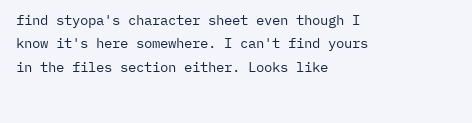find styopa's character sheet even though I know it's here somewhere. I can't find yours in the files section either. Looks like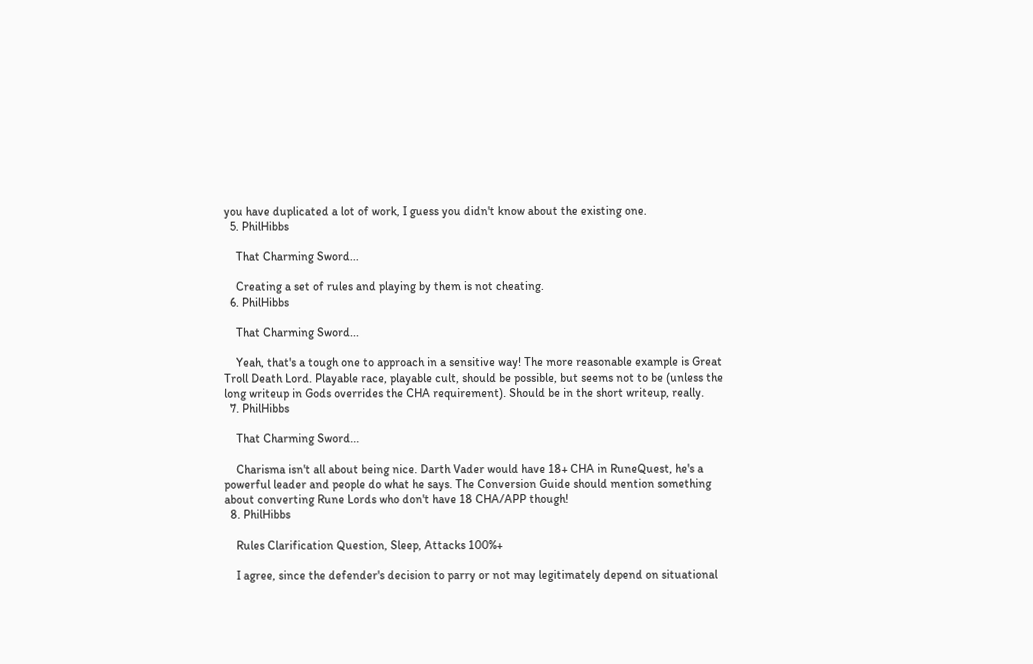you have duplicated a lot of work, I guess you didn't know about the existing one.
  5. PhilHibbs

    That Charming Sword...

    Creating a set of rules and playing by them is not cheating.
  6. PhilHibbs

    That Charming Sword...

    Yeah, that's a tough one to approach in a sensitive way! The more reasonable example is Great Troll Death Lord. Playable race, playable cult, should be possible, but seems not to be (unless the long writeup in Gods overrides the CHA requirement). Should be in the short writeup, really.
  7. PhilHibbs

    That Charming Sword...

    Charisma isn't all about being nice. Darth Vader would have 18+ CHA in RuneQuest, he's a powerful leader and people do what he says. The Conversion Guide should mention something about converting Rune Lords who don't have 18 CHA/APP though!
  8. PhilHibbs

    Rules Clarification Question, Sleep, Attacks 100%+

    I agree, since the defender's decision to parry or not may legitimately depend on situational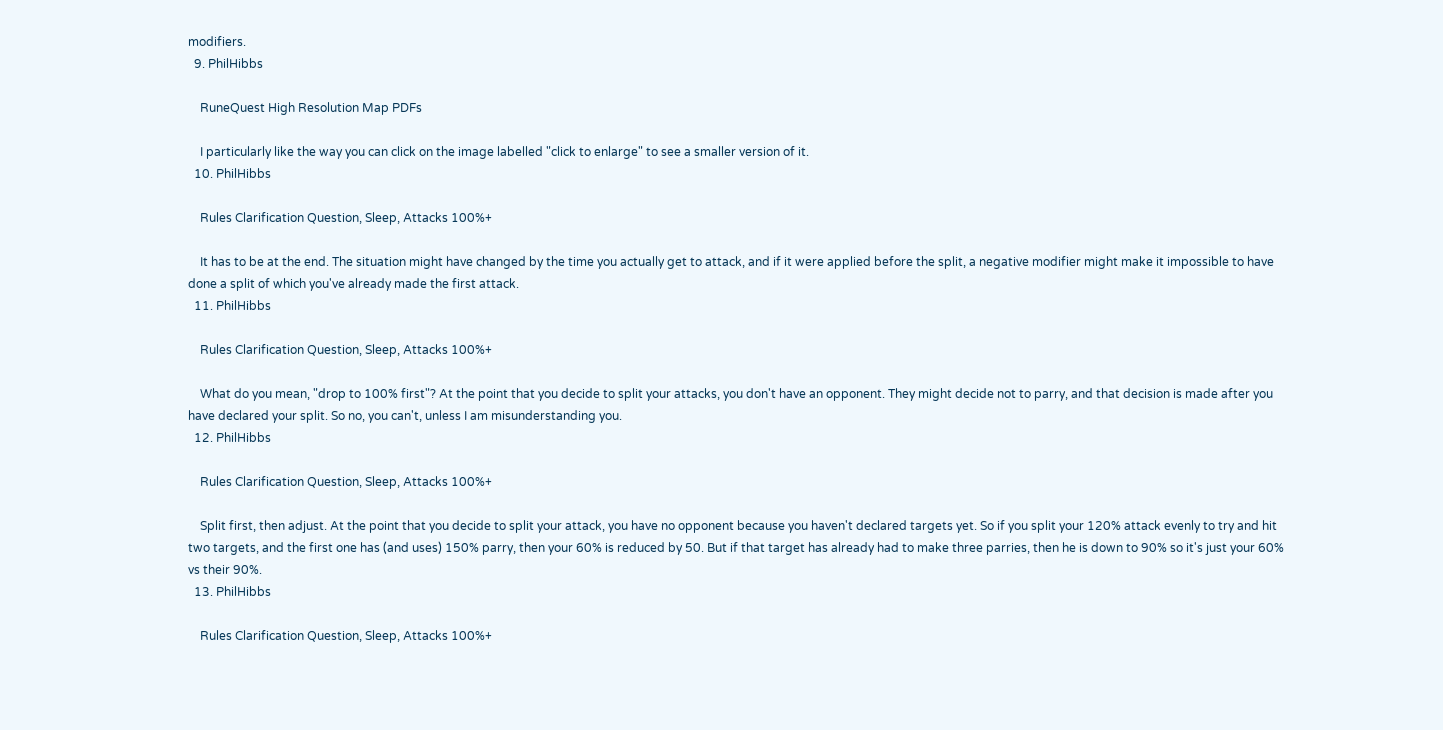modifiers.
  9. PhilHibbs

    RuneQuest High Resolution Map PDFs

    I particularly like the way you can click on the image labelled "click to enlarge" to see a smaller version of it.
  10. PhilHibbs

    Rules Clarification Question, Sleep, Attacks 100%+

    It has to be at the end. The situation might have changed by the time you actually get to attack, and if it were applied before the split, a negative modifier might make it impossible to have done a split of which you've already made the first attack.
  11. PhilHibbs

    Rules Clarification Question, Sleep, Attacks 100%+

    What do you mean, "drop to 100% first"? At the point that you decide to split your attacks, you don't have an opponent. They might decide not to parry, and that decision is made after you have declared your split. So no, you can't, unless I am misunderstanding you.
  12. PhilHibbs

    Rules Clarification Question, Sleep, Attacks 100%+

    Split first, then adjust. At the point that you decide to split your attack, you have no opponent because you haven't declared targets yet. So if you split your 120% attack evenly to try and hit two targets, and the first one has (and uses) 150% parry, then your 60% is reduced by 50. But if that target has already had to make three parries, then he is down to 90% so it's just your 60% vs their 90%.
  13. PhilHibbs

    Rules Clarification Question, Sleep, Attacks 100%+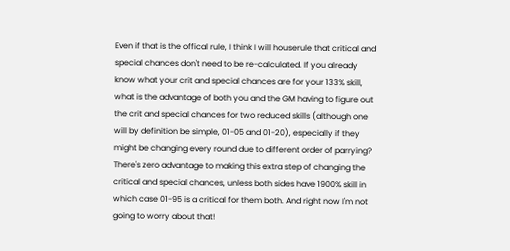Even if that is the offical rule, I think I will houserule that critical and special chances don't need to be re-calculated. If you already know what your crit and special chances are for your 133% skill, what is the advantage of both you and the GM having to figure out the crit and special chances for two reduced skills (although one will by definition be simple, 01-05 and 01-20), especially if they might be changing every round due to different order of parrying? There's zero advantage to making this extra step of changing the critical and special chances, unless both sides have 1900% skill in which case 01-95 is a critical for them both. And right now I'm not going to worry about that!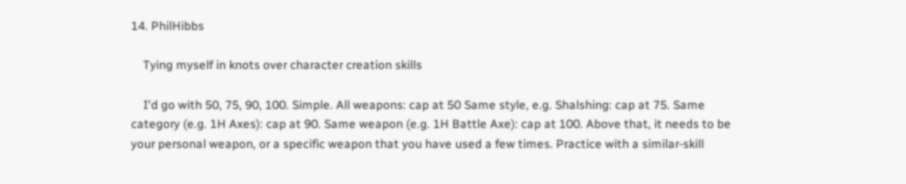14. PhilHibbs

    Tying myself in knots over character creation skills

    I'd go with 50, 75, 90, 100. Simple. All weapons: cap at 50 Same style, e.g. Shalshing: cap at 75. Same category (e.g. 1H Axes): cap at 90. Same weapon (e.g. 1H Battle Axe): cap at 100. Above that, it needs to be your personal weapon, or a specific weapon that you have used a few times. Practice with a similar-skill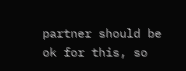partner should be ok for this, so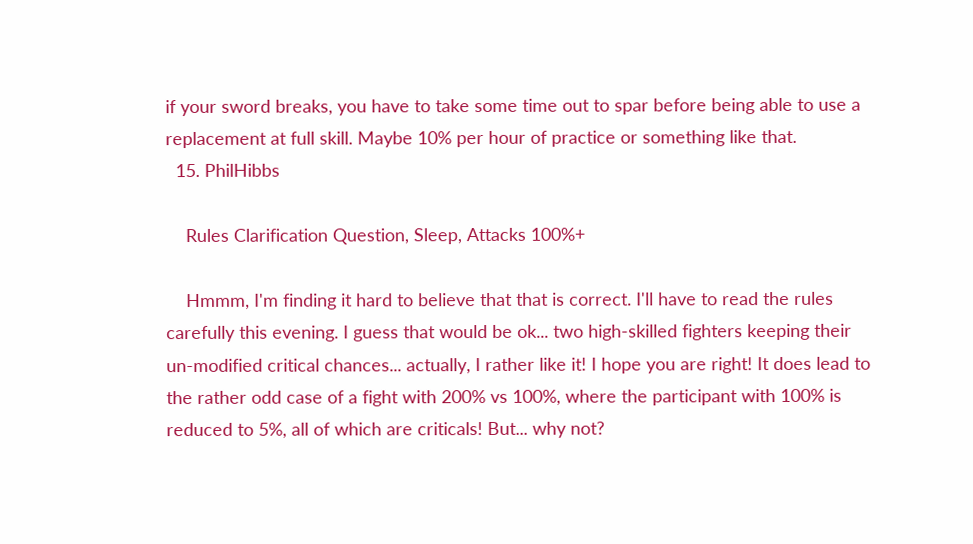if your sword breaks, you have to take some time out to spar before being able to use a replacement at full skill. Maybe 10% per hour of practice or something like that.
  15. PhilHibbs

    Rules Clarification Question, Sleep, Attacks 100%+

    Hmmm, I'm finding it hard to believe that that is correct. I'll have to read the rules carefully this evening. I guess that would be ok... two high-skilled fighters keeping their un-modified critical chances... actually, I rather like it! I hope you are right! It does lead to the rather odd case of a fight with 200% vs 100%, where the participant with 100% is reduced to 5%, all of which are criticals! But... why not?